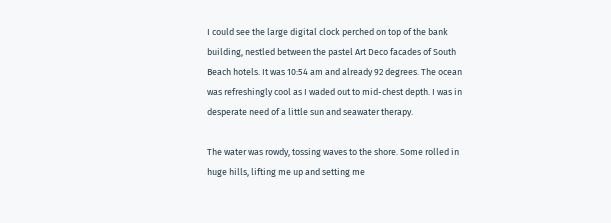I could see the large digital clock perched on top of the bank building, nestled between the pastel Art Deco facades of South Beach hotels. It was 10:54 am and already 92 degrees. The ocean was refreshingly cool as I waded out to mid-chest depth. I was in desperate need of a little sun and seawater therapy.

The water was rowdy, tossing waves to the shore. Some rolled in huge hills, lifting me up and setting me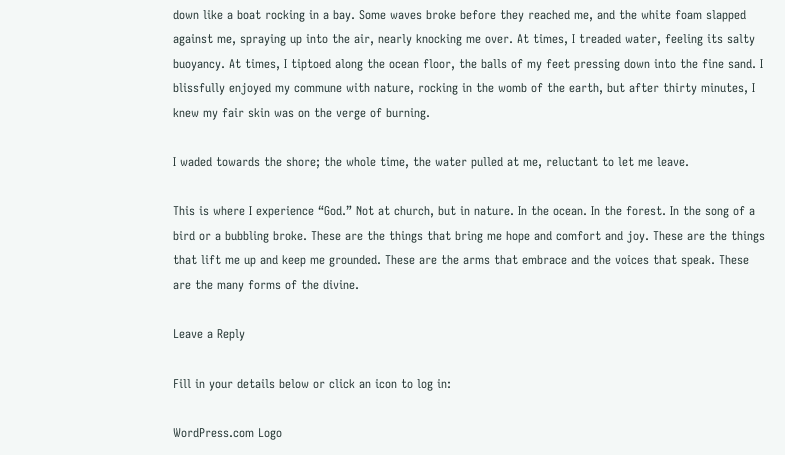down like a boat rocking in a bay. Some waves broke before they reached me, and the white foam slapped against me, spraying up into the air, nearly knocking me over. At times, I treaded water, feeling its salty buoyancy. At times, I tiptoed along the ocean floor, the balls of my feet pressing down into the fine sand. I blissfully enjoyed my commune with nature, rocking in the womb of the earth, but after thirty minutes, I knew my fair skin was on the verge of burning.

I waded towards the shore; the whole time, the water pulled at me, reluctant to let me leave.

This is where I experience “God.” Not at church, but in nature. In the ocean. In the forest. In the song of a bird or a bubbling broke. These are the things that bring me hope and comfort and joy. These are the things that lift me up and keep me grounded. These are the arms that embrace and the voices that speak. These are the many forms of the divine.

Leave a Reply

Fill in your details below or click an icon to log in:

WordPress.com Logo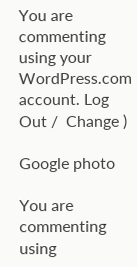You are commenting using your WordPress.com account. Log Out /  Change )

Google photo

You are commenting using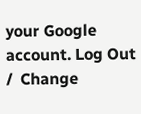your Google account. Log Out /  Change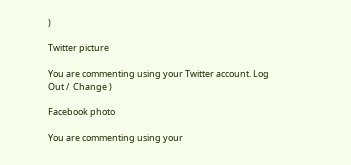)

Twitter picture

You are commenting using your Twitter account. Log Out /  Change )

Facebook photo

You are commenting using your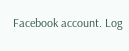Facebook account. Log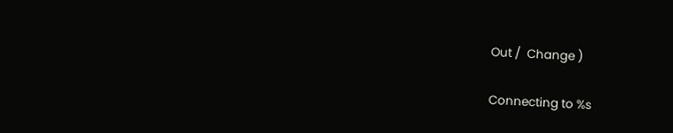Out /  Change )

Connecting to %s